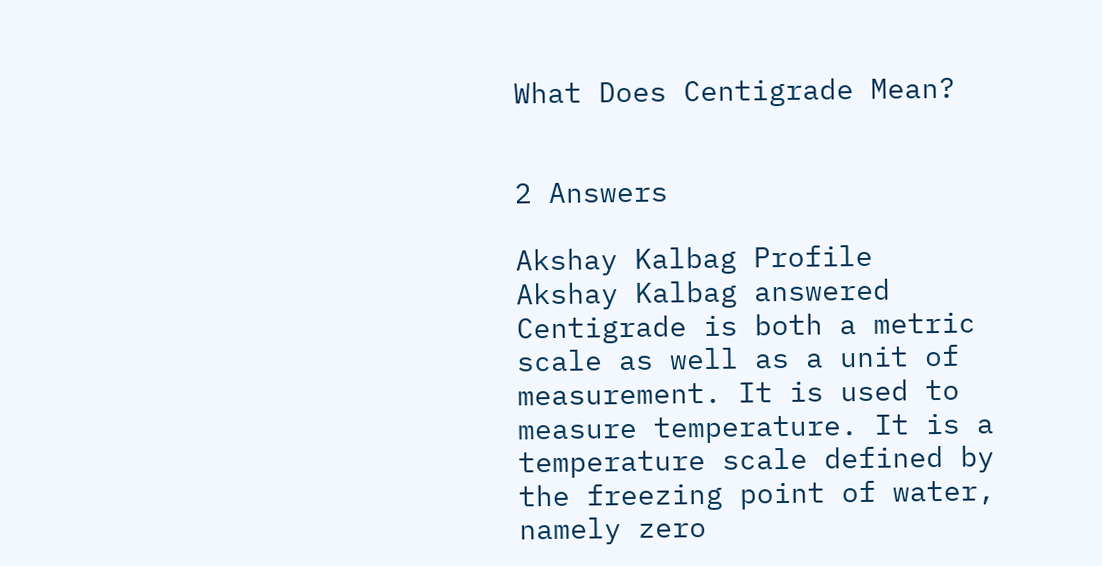What Does Centigrade Mean?


2 Answers

Akshay Kalbag Profile
Akshay Kalbag answered
Centigrade is both a metric scale as well as a unit of measurement. It is used to measure temperature. It is a temperature scale defined by the freezing point of water, namely zero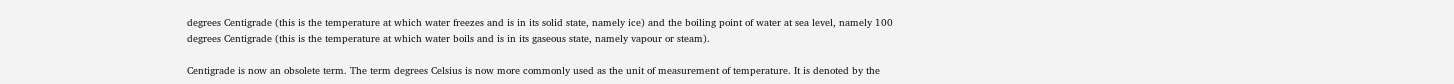degrees Centigrade (this is the temperature at which water freezes and is in its solid state, namely ice) and the boiling point of water at sea level, namely 100 degrees Centigrade (this is the temperature at which water boils and is in its gaseous state, namely vapour or steam).

Centigrade is now an obsolete term. The term degrees Celsius is now more commonly used as the unit of measurement of temperature. It is denoted by the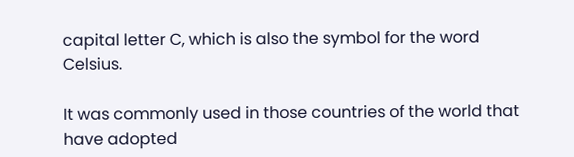capital letter C, which is also the symbol for the word Celsius.

It was commonly used in those countries of the world that have adopted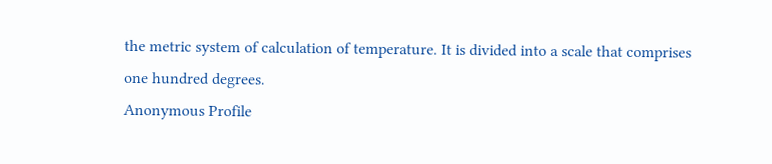the metric system of calculation of temperature. It is divided into a scale that comprises one hundred degrees.
Anonymous Profile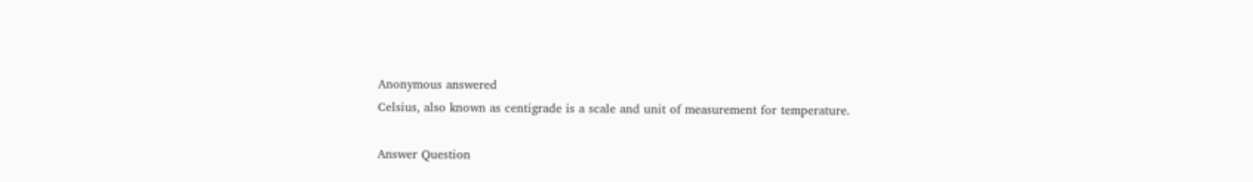Anonymous answered
Celsius, also known as centigrade is a scale and unit of measurement for temperature.

Answer Question